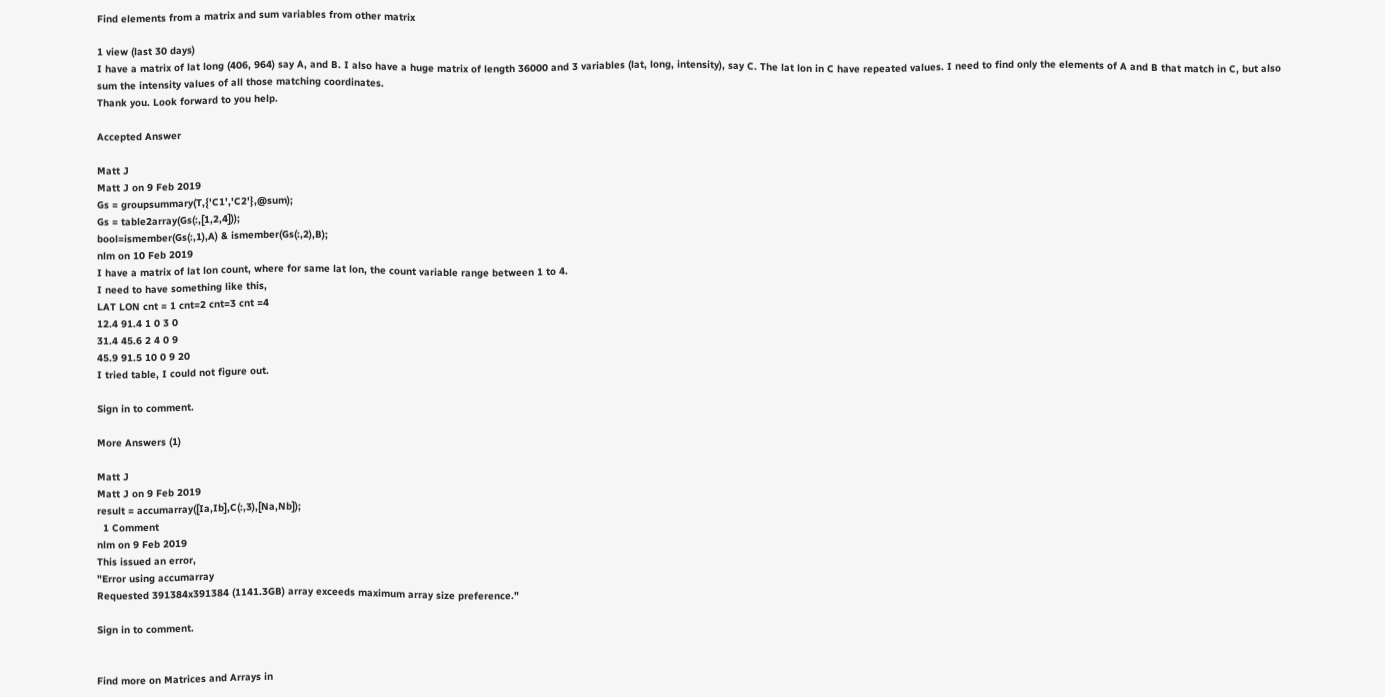Find elements from a matrix and sum variables from other matrix

1 view (last 30 days)
I have a matrix of lat long (406, 964) say A, and B. I also have a huge matrix of length 36000 and 3 variables (lat, long, intensity), say C. The lat lon in C have repeated values. I need to find only the elements of A and B that match in C, but also sum the intensity values of all those matching coordinates.
Thank you. Look forward to you help.

Accepted Answer

Matt J
Matt J on 9 Feb 2019
Gs = groupsummary(T,{'C1','C2'},@sum);
Gs = table2array(Gs(:,[1,2,4]));
bool=ismember(Gs(:,1),A) & ismember(Gs(:,2),B);
nlm on 10 Feb 2019
I have a matrix of lat lon count, where for same lat lon, the count variable range between 1 to 4.
I need to have something like this,
LAT LON cnt = 1 cnt=2 cnt=3 cnt =4
12.4 91.4 1 0 3 0
31.4 45.6 2 4 0 9
45.9 91.5 10 0 9 20
I tried table, I could not figure out.

Sign in to comment.

More Answers (1)

Matt J
Matt J on 9 Feb 2019
result = accumarray([Ia,Ib],C(:,3),[Na,Nb]);
  1 Comment
nlm on 9 Feb 2019
This issued an error,
"Error using accumarray
Requested 391384x391384 (1141.3GB) array exceeds maximum array size preference."

Sign in to comment.


Find more on Matrices and Arrays in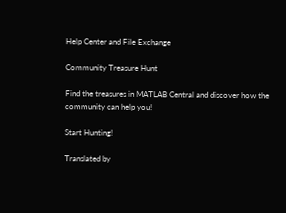Help Center and File Exchange

Community Treasure Hunt

Find the treasures in MATLAB Central and discover how the community can help you!

Start Hunting!

Translated by